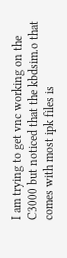I am trying to get vnc working on the C3000 but noticed that the kbdsim.o that comes with most ipk files is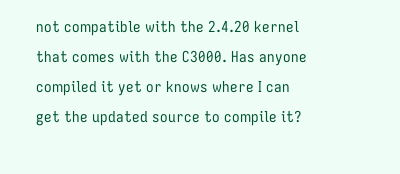not compatible with the 2.4.20 kernel that comes with the C3000. Has anyone compiled it yet or knows where I can get the updated source to compile it?